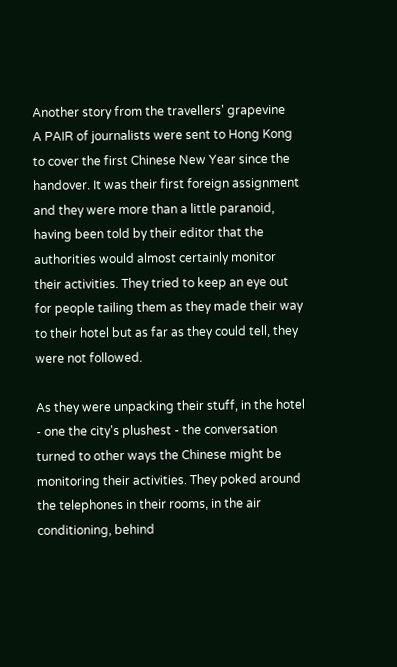Another story from the travellers' grapevine
A PAIR of journalists were sent to Hong Kong to cover the first Chinese New Year since the handover. It was their first foreign assignment and they were more than a little paranoid, having been told by their editor that the authorities would almost certainly monitor their activities. They tried to keep an eye out for people tailing them as they made their way to their hotel but as far as they could tell, they were not followed.

As they were unpacking their stuff, in the hotel - one the city's plushest - the conversation turned to other ways the Chinese might be monitoring their activities. They poked around the telephones in their rooms, in the air conditioning, behind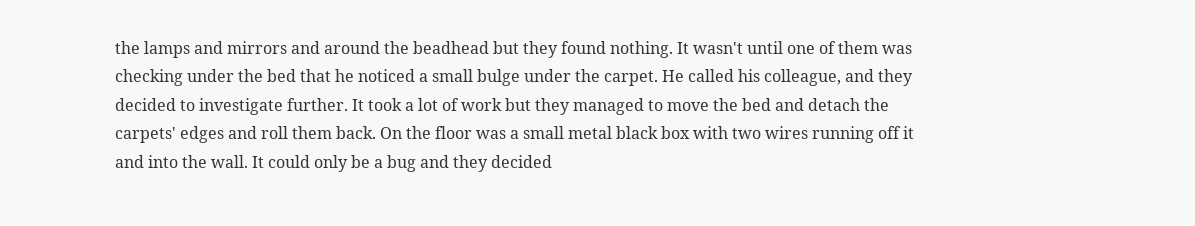the lamps and mirrors and around the beadhead but they found nothing. It wasn't until one of them was checking under the bed that he noticed a small bulge under the carpet. He called his colleague, and they decided to investigate further. It took a lot of work but they managed to move the bed and detach the carpets' edges and roll them back. On the floor was a small metal black box with two wires running off it and into the wall. It could only be a bug and they decided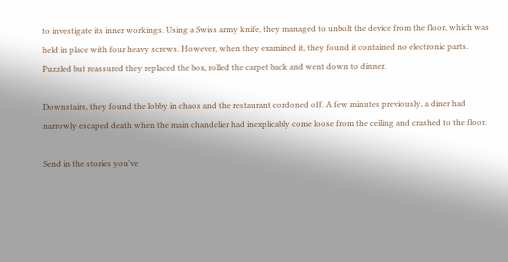to investigate its inner workings. Using a Swiss army knife, they managed to unbolt the device from the floor, which was held in place with four heavy screws. However, when they examined it, they found it contained no electronic parts. Puzzled but reassured they replaced the box, rolled the carpet back and went down to dinner.

Downstairs, they found the lobby in chaos and the restaurant cordoned off. A few minutes previously, a diner had narrowly escaped death when the main chandelier had inexplicably come loose from the ceiling and crashed to the floor.

Send in the stories you've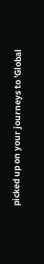picked up on your journeys to 'Global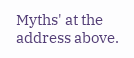Myths' at the address above.